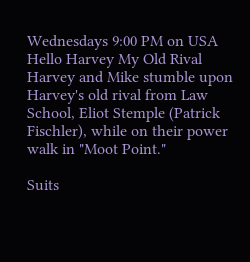Wednesdays 9:00 PM on USA
Hello Harvey My Old Rival
Harvey and Mike stumble upon Harvey's old rival from Law School, Eliot Stemple (Patrick Fischler), while on their power walk in "Moot Point."

Suits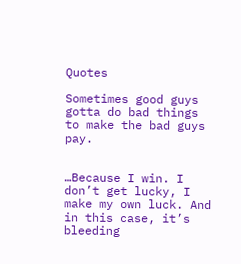Quotes

Sometimes good guys gotta do bad things to make the bad guys pay.


…Because I win. I don’t get lucky, I make my own luck. And in this case, it’s bleeding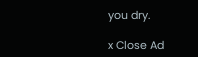you dry.

x Close Ad